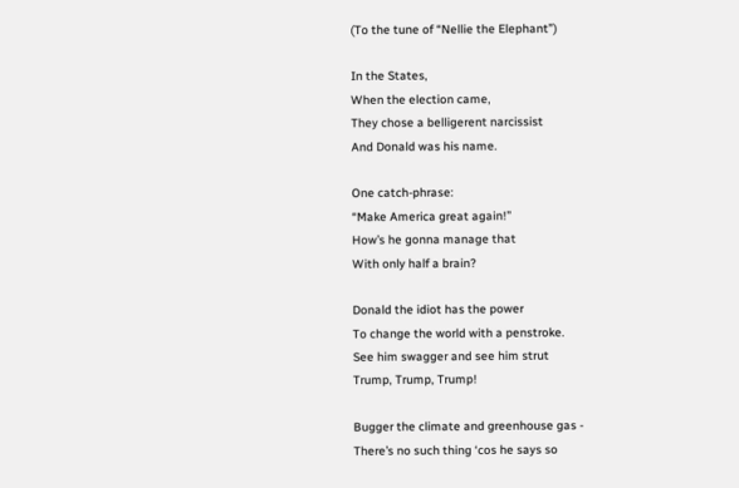(To the tune of “Nellie the Elephant”)

In the States,
When the election came,
They chose a belligerent narcissist
And Donald was his name.

One catch-phrase:
“Make America great again!”
How’s he gonna manage that
With only half a brain?

Donald the idiot has the power
To change the world with a penstroke.
See him swagger and see him strut
Trump, Trump, Trump!

Bugger the climate and greenhouse gas -
There’s no such thing ‘cos he says so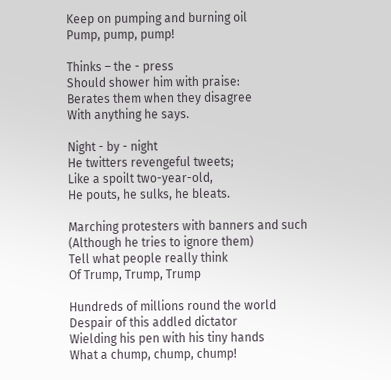Keep on pumping and burning oil
Pump, pump, pump!

Thinks – the - press
Should shower him with praise:
Berates them when they disagree
With anything he says.

Night - by - night
He twitters revengeful tweets;
Like a spoilt two-year-old,
He pouts, he sulks, he bleats.

Marching protesters with banners and such
(Although he tries to ignore them)
Tell what people really think
Of Trump, Trump, Trump

Hundreds of millions round the world
Despair of this addled dictator
Wielding his pen with his tiny hands
What a chump, chump, chump!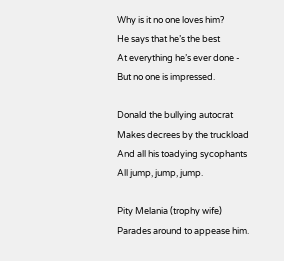Why is it no one loves him?
He says that he’s the best
At everything he’s ever done -
But no one is impressed.

Donald the bullying autocrat
Makes decrees by the truckload
And all his toadying sycophants
All jump, jump, jump.

Pity Melania (trophy wife)
Parades around to appease him.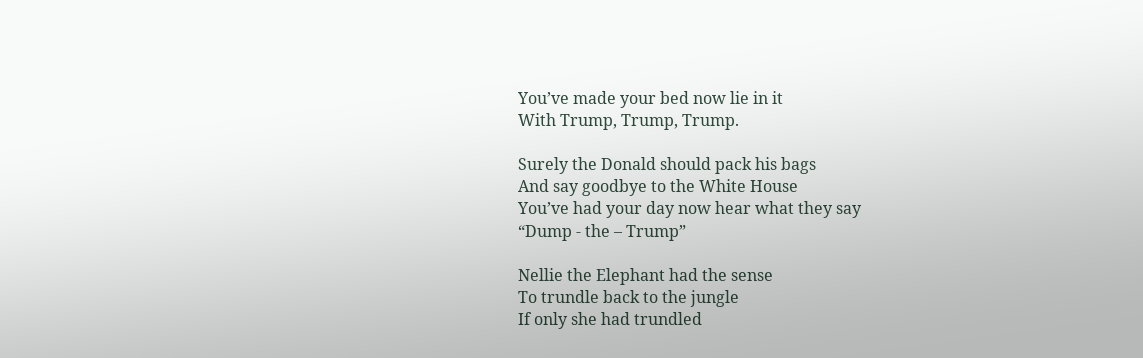You’ve made your bed now lie in it
With Trump, Trump, Trump.

Surely the Donald should pack his bags
And say goodbye to the White House
You’ve had your day now hear what they say
“Dump - the – Trump”

Nellie the Elephant had the sense
To trundle back to the jungle
If only she had trundled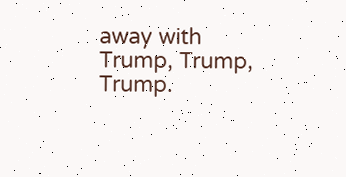away with
Trump, Trump, Trump.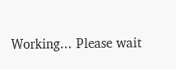Working... Please wait